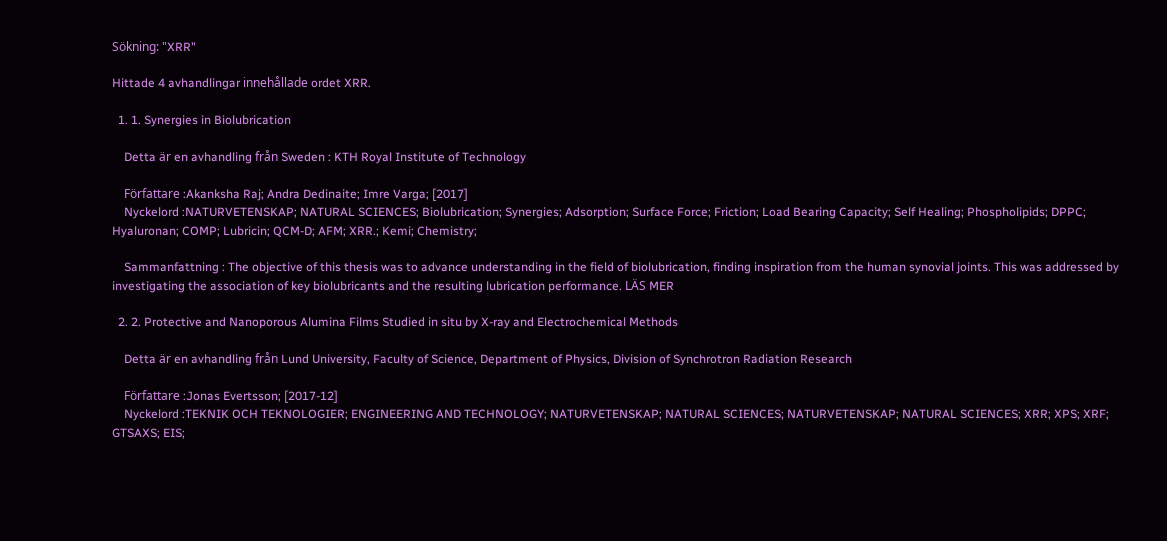Sökning: "XRR"

Hittade 4 avhandlingar innehållade ordet XRR.

  1. 1. Synergies in Biolubrication

    Detta är en avhandling från Sweden : KTH Royal Institute of Technology

    Författare :Akanksha Raj; Andra Dedinaite; Imre Varga; [2017]
    Nyckelord :NATURVETENSKAP; NATURAL SCIENCES; Biolubrication; Synergies; Adsorption; Surface Force; Friction; Load Bearing Capacity; Self Healing; Phospholipids; DPPC; Hyaluronan; COMP; Lubricin; QCM-D; AFM; XRR.; Kemi; Chemistry;

    Sammanfattning : The objective of this thesis was to advance understanding in the field of biolubrication, finding inspiration from the human synovial joints. This was addressed by investigating the association of key biolubricants and the resulting lubrication performance. LÄS MER

  2. 2. Protective and Nanoporous Alumina Films Studied in situ by X-ray and Electrochemical Methods

    Detta är en avhandling från Lund University, Faculty of Science, Department of Physics, Division of Synchrotron Radiation Research

    Författare :Jonas Evertsson; [2017-12]
    Nyckelord :TEKNIK OCH TEKNOLOGIER; ENGINEERING AND TECHNOLOGY; NATURVETENSKAP; NATURAL SCIENCES; NATURVETENSKAP; NATURAL SCIENCES; XRR; XPS; XRF; GTSAXS; EIS;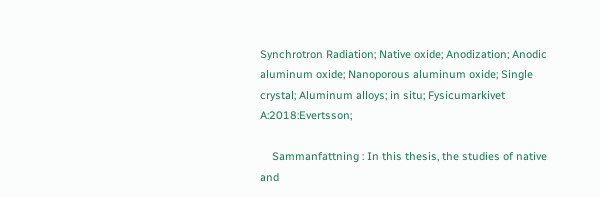Synchrotron Radiation; Native oxide; Anodization; Anodic aluminum oxide; Nanoporous aluminum oxide; Single crystal; Aluminum alloys; in situ; Fysicumarkivet A:2018:Evertsson;

    Sammanfattning : In this thesis, the studies of native and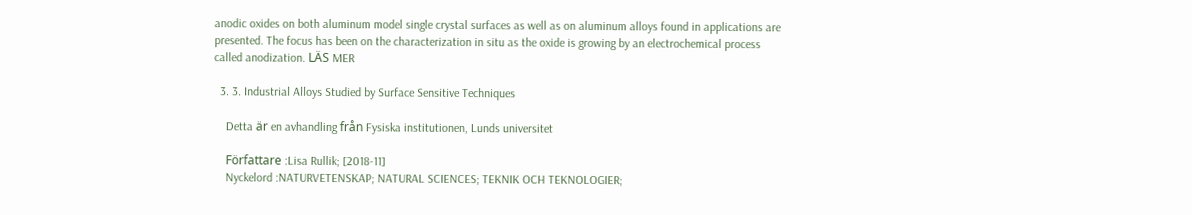anodic oxides on both aluminum model single crystal surfaces as well as on aluminum alloys found in applications are presented. The focus has been on the characterization in situ as the oxide is growing by an electrochemical process called anodization. LÄS MER

  3. 3. Industrial Alloys Studied by Surface Sensitive Techniques

    Detta är en avhandling från Fysiska institutionen, Lunds universitet

    Författare :Lisa Rullik; [2018-11]
    Nyckelord :NATURVETENSKAP; NATURAL SCIENCES; TEKNIK OCH TEKNOLOGIER;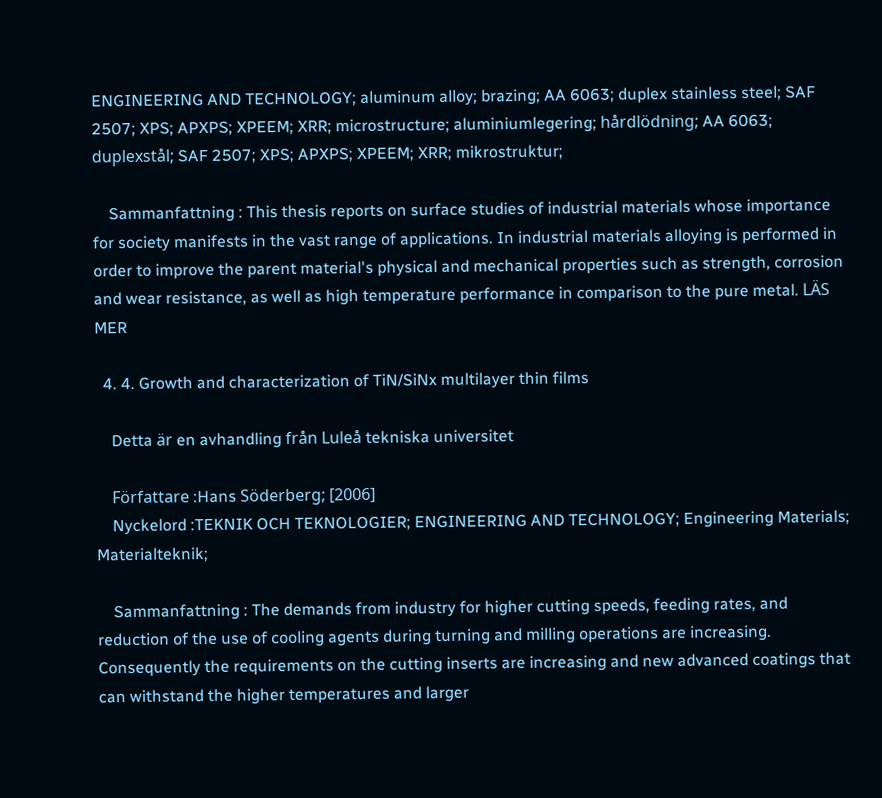ENGINEERING AND TECHNOLOGY; aluminum alloy; brazing; AA 6063; duplex stainless steel; SAF 2507; XPS; APXPS; XPEEM; XRR; microstructure; aluminiumlegering; hårdlödning; AA 6063; duplexstål; SAF 2507; XPS; APXPS; XPEEM; XRR; mikrostruktur;

    Sammanfattning : This thesis reports on surface studies of industrial materials whose importance for society manifests in the vast range of applications. In industrial materials alloying is performed in order to improve the parent material's physical and mechanical properties such as strength, corrosion and wear resistance, as well as high temperature performance in comparison to the pure metal. LÄS MER

  4. 4. Growth and characterization of TiN/SiNx multilayer thin films

    Detta är en avhandling från Luleå tekniska universitet

    Författare :Hans Söderberg; [2006]
    Nyckelord :TEKNIK OCH TEKNOLOGIER; ENGINEERING AND TECHNOLOGY; Engineering Materials; Materialteknik;

    Sammanfattning : The demands from industry for higher cutting speeds, feeding rates, and reduction of the use of cooling agents during turning and milling operations are increasing. Consequently the requirements on the cutting inserts are increasing and new advanced coatings that can withstand the higher temperatures and larger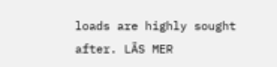loads are highly sought after. LÄS MER